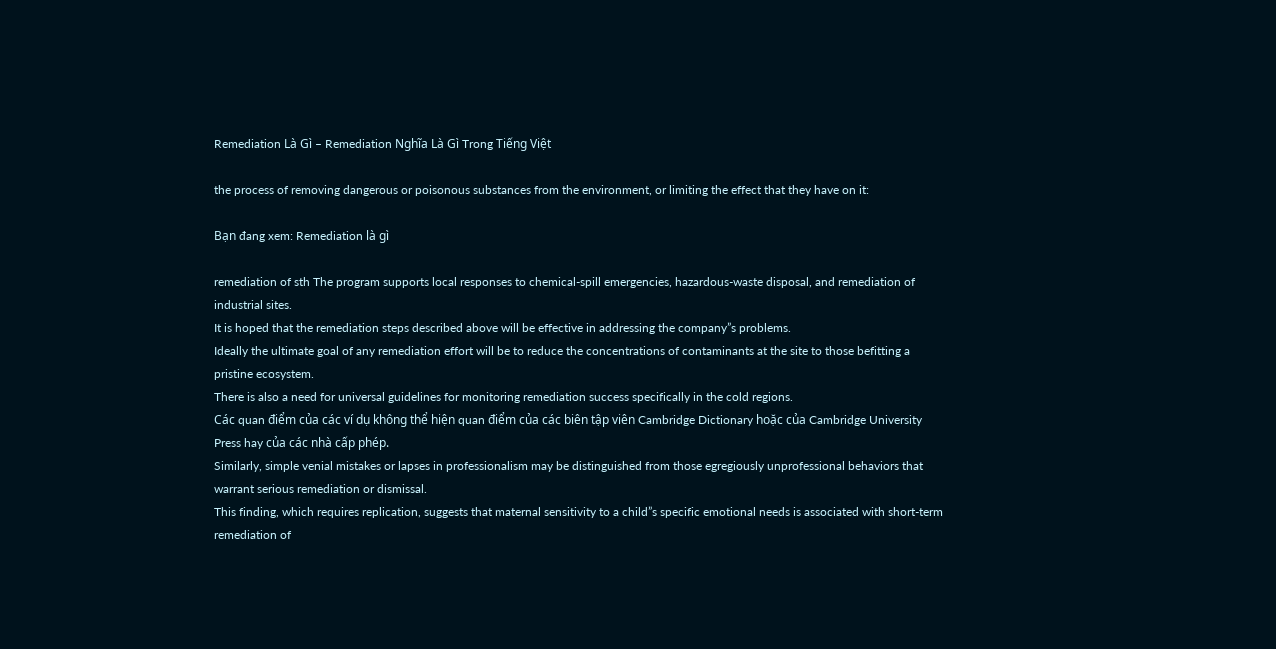Remediation Là Gì – Remediation Nghĩa Là Gì Trong Tiếng Việt

the process of removing dangerous or poisonous substances from the environment, or limiting the effect that they have on it:

Bạn đang xem: Remediation là gì

remediation of sth The program supports local responses to chemical-spill emergencies, hazardous-waste disposal, and remediation of industrial sites.
It is hoped that the remediation steps described above will be effective in addressing the company”s problems.
Ideally the ultimate goal of any remediation effort will be to reduce the concentrations of contaminants at the site to those befitting a pristine ecosystem.
There is also a need for universal guidelines for monitoring remediation success specifically in the cold regions.
Các quan điểm của các ví dụ không thể hiện quan điểm của các biên tập viên Cambridge Dictionary hoặc của Cambridge University Press hay của các nhà cấp phép.
Similarly, simple venial mistakes or lapses in professionalism may be distinguished from those egregiously unprofessional behaviors that warrant serious remediation or dismissal.
This finding, which requires replication, suggests that maternal sensitivity to a child”s specific emotional needs is associated with short-term remediation of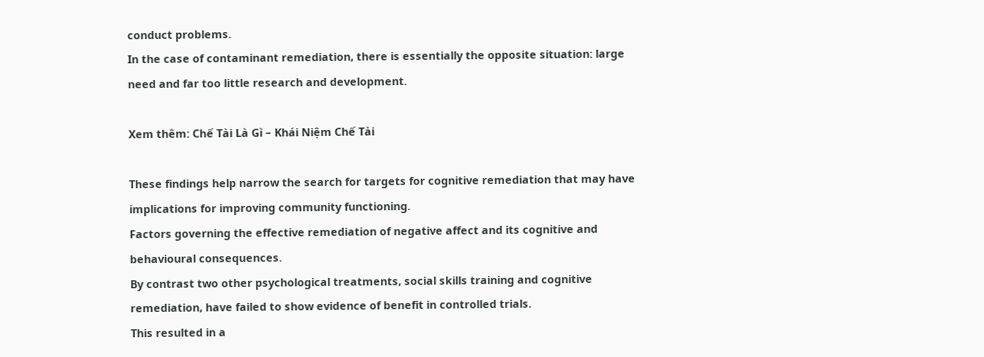conduct problems.
In the case of contaminant remediation, there is essentially the opposite situation: large need and far too little research and development.

Xem thêm: Chế Tài Là Gì – Khái Niệm Chế Tài

These findings help narrow the search for targets for cognitive remediation that may have implications for improving community functioning.
Factors governing the effective remediation of negative affect and its cognitive and behavioural consequences.
By contrast two other psychological treatments, social skills training and cognitive remediation, have failed to show evidence of benefit in controlled trials.
This resulted in a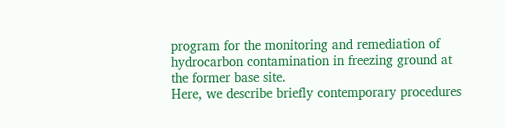program for the monitoring and remediation of hydrocarbon contamination in freezing ground at the former base site.
Here, we describe briefly contemporary procedures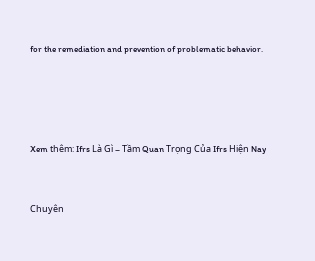for the remediation and prevention of problematic behavior.




Xem thêm: Ifrs Là Gì – Tầm Quan Trọng Của Ifrs Hiện Nay


Chuyên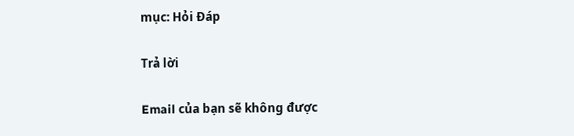mục: Hỏi Đáp

Trả lời

Email của bạn sẽ không được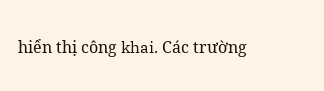hiển thị công khai. Các trường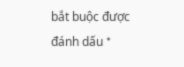bắt buộc được đánh dấu *